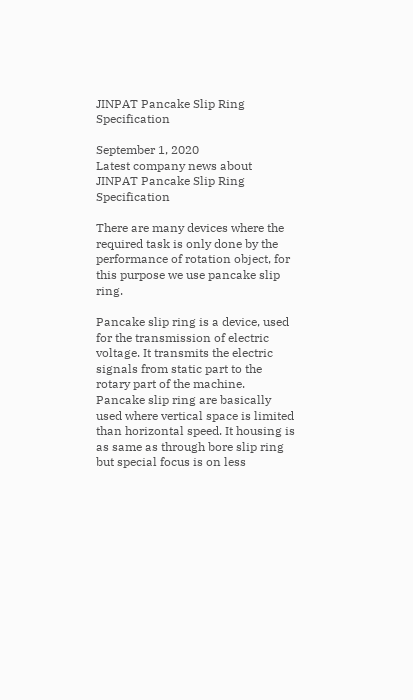JINPAT Pancake Slip Ring Specification

September 1, 2020
Latest company news about JINPAT Pancake Slip Ring Specification

There are many devices where the required task is only done by the performance of rotation object, for this purpose we use pancake slip ring.

Pancake slip ring is a device, used for the transmission of electric voltage. It transmits the electric signals from static part to the rotary part of the machine. Pancake slip ring are basically used where vertical space is limited than horizontal speed. It housing is as same as through bore slip ring but special focus is on less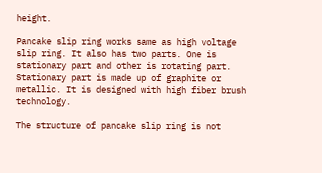height.

Pancake slip ring works same as high voltage slip ring. It also has two parts. One is stationary part and other is rotating part. Stationary part is made up of graphite or metallic. It is designed with high fiber brush technology.

The structure of pancake slip ring is not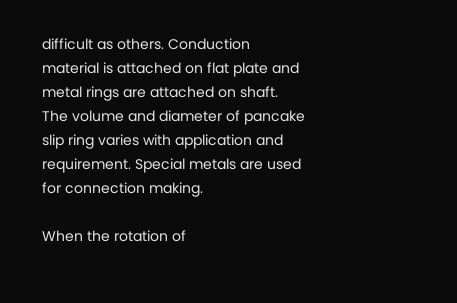difficult as others. Conduction material is attached on flat plate and metal rings are attached on shaft. The volume and diameter of pancake slip ring varies with application and requirement. Special metals are used for connection making.

When the rotation of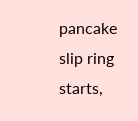pancake slip ring starts,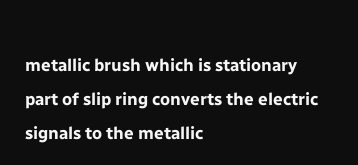metallic brush which is stationary part of slip ring converts the electric signals to the metallic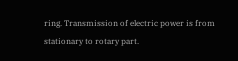ring. Transmission of electric power is from stationary to rotary part.